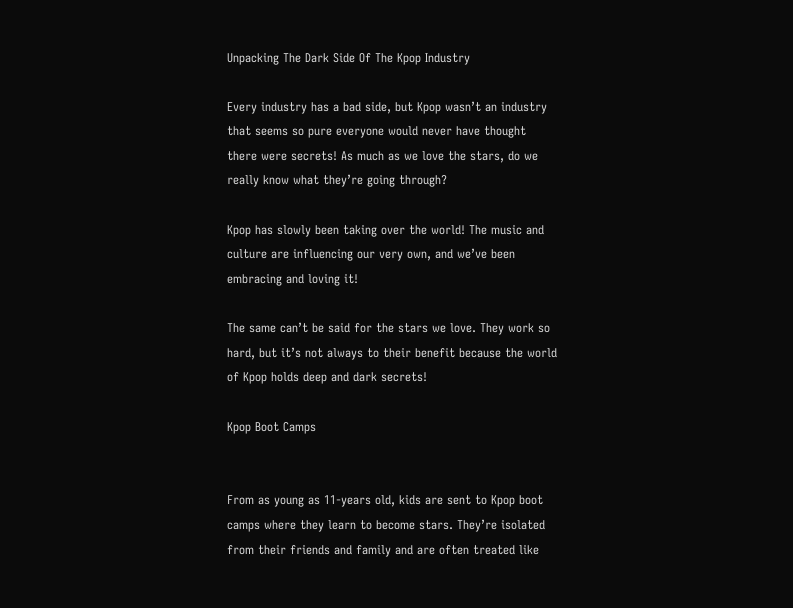Unpacking The Dark Side Of The Kpop Industry

Every industry has a bad side, but Kpop wasn’t an industry that seems so pure everyone would never have thought there were secrets! As much as we love the stars, do we really know what they’re going through?

Kpop has slowly been taking over the world! The music and culture are influencing our very own, and we’ve been embracing and loving it!

The same can’t be said for the stars we love. They work so hard, but it’s not always to their benefit because the world of Kpop holds deep and dark secrets!

Kpop Boot Camps


From as young as 11-years old, kids are sent to Kpop boot camps where they learn to become stars. They’re isolated from their friends and family and are often treated like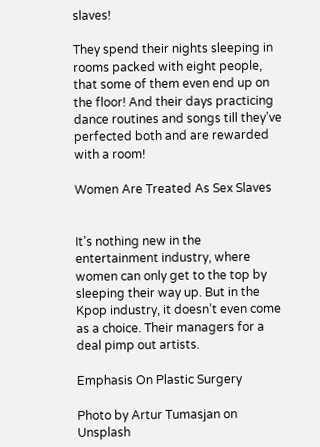slaves!

They spend their nights sleeping in rooms packed with eight people, that some of them even end up on the floor! And their days practicing dance routines and songs till they’ve perfected both and are rewarded with a room!

Women Are Treated As Sex Slaves


It’s nothing new in the entertainment industry, where women can only get to the top by sleeping their way up. But in the Kpop industry, it doesn’t even come as a choice. Their managers for a deal pimp out artists.

Emphasis On Plastic Surgery

Photo by Artur Tumasjan on Unsplash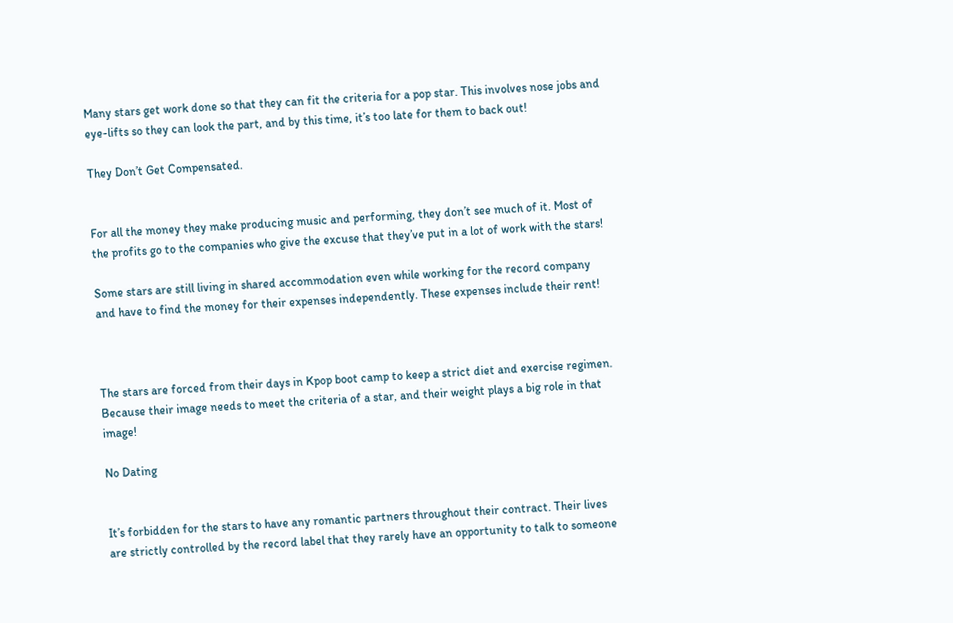Many stars get work done so that they can fit the criteria for a pop star. This involves nose jobs and eye-lifts so they can look the part, and by this time, it’s too late for them to back out!

They Don’t Get Compensated.


For all the money they make producing music and performing, they don’t see much of it. Most of the profits go to the companies who give the excuse that they’ve put in a lot of work with the stars!

Some stars are still living in shared accommodation even while working for the record company and have to find the money for their expenses independently. These expenses include their rent!



The stars are forced from their days in Kpop boot camp to keep a strict diet and exercise regimen. Because their image needs to meet the criteria of a star, and their weight plays a big role in that image!

No Dating


It’s forbidden for the stars to have any romantic partners throughout their contract. Their lives are strictly controlled by the record label that they rarely have an opportunity to talk to someone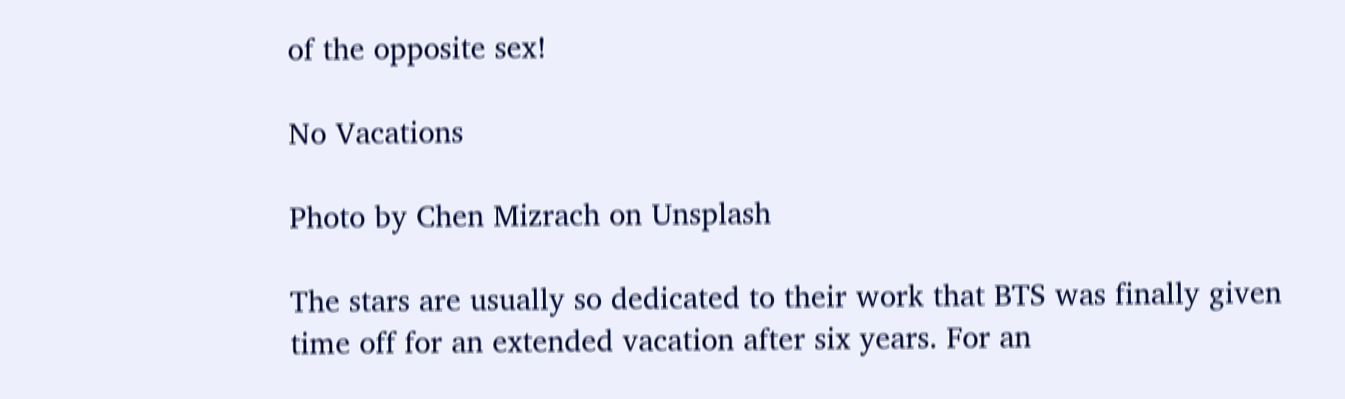of the opposite sex!

No Vacations

Photo by Chen Mizrach on Unsplash

The stars are usually so dedicated to their work that BTS was finally given time off for an extended vacation after six years. For an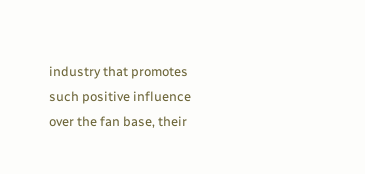industry that promotes such positive influence over the fan base, their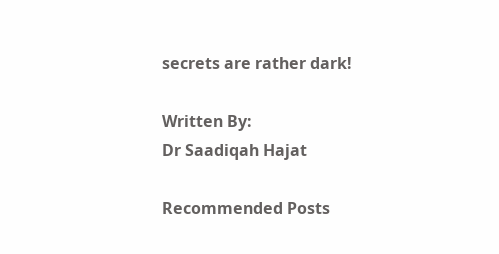secrets are rather dark!

Written By:
Dr Saadiqah Hajat

Recommended Posts